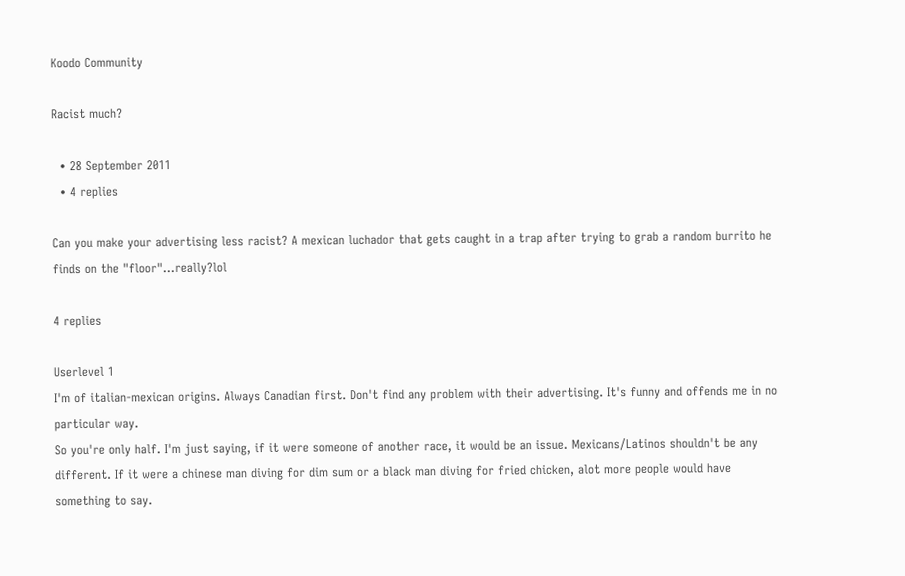Koodo Community

Racist much?

  • 28 September 2011
  • 4 replies

Can you make your advertising less racist? A mexican luchador that gets caught in a trap after trying to grab a random burrito he finds on the "floor"...really?lol

4 replies

Userlevel 1
I'm of italian-mexican origins. Always Canadian first. Don't find any problem with their advertising. It's funny and offends me in no particular way.
So you're only half. I'm just saying, if it were someone of another race, it would be an issue. Mexicans/Latinos shouldn't be any different. If it were a chinese man diving for dim sum or a black man diving for fried chicken, alot more people would have something to say.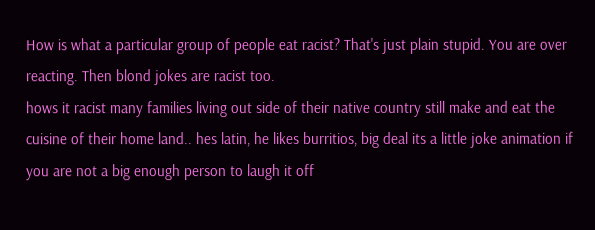How is what a particular group of people eat racist? That's just plain stupid. You are over reacting. Then blond jokes are racist too.
hows it racist many families living out side of their native country still make and eat the cuisine of their home land.. hes latin, he likes burritios, big deal its a little joke animation if you are not a big enough person to laugh it off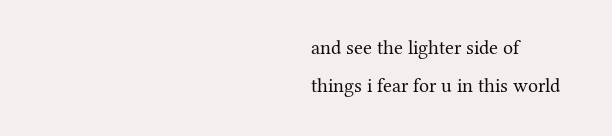and see the lighter side of things i fear for u in this world